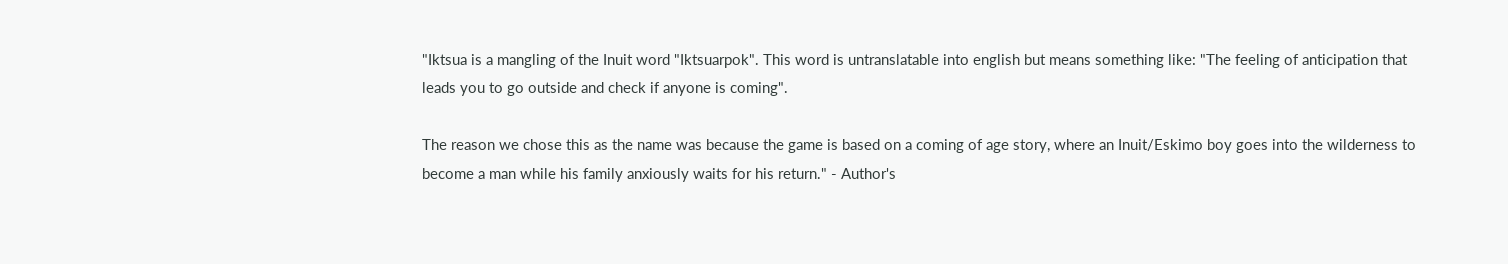"Iktsua is a mangling of the Inuit word "Iktsuarpok". This word is untranslatable into english but means something like: "The feeling of anticipation that leads you to go outside and check if anyone is coming".

The reason we chose this as the name was because the game is based on a coming of age story, where an Inuit/Eskimo boy goes into the wilderness to become a man while his family anxiously waits for his return." - Author's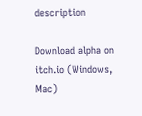description

Download alpha on itch.io (Windows, Mac)